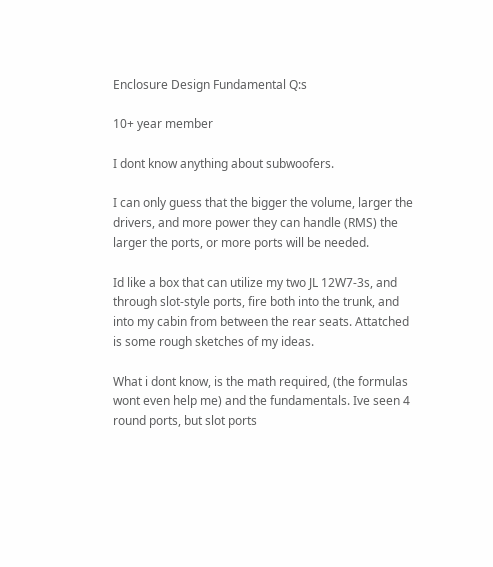Enclosure Design Fundamental Q:s

10+ year member

I dont know anything about subwoofers.

I can only guess that the bigger the volume, larger the drivers, and more power they can handle (RMS) the larger the ports, or more ports will be needed.

Id like a box that can utilize my two JL 12W7-3s, and through slot-style ports, fire both into the trunk, and into my cabin from between the rear seats. Attatched is some rough sketches of my ideas.

What i dont know, is the math required, (the formulas wont even help me) and the fundamentals. Ive seen 4 round ports, but slot ports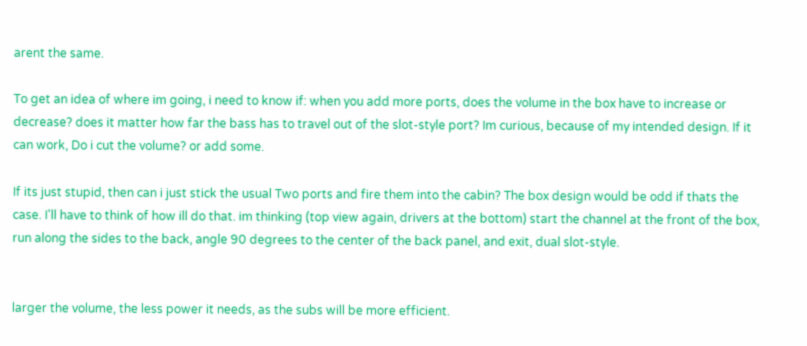arent the same.

To get an idea of where im going, i need to know if: when you add more ports, does the volume in the box have to increase or decrease? does it matter how far the bass has to travel out of the slot-style port? Im curious, because of my intended design. If it can work, Do i cut the volume? or add some.

If its just stupid, then can i just stick the usual Two ports and fire them into the cabin? The box design would be odd if thats the case. I'll have to think of how ill do that. im thinking (top view again, drivers at the bottom) start the channel at the front of the box, run along the sides to the back, angle 90 degrees to the center of the back panel, and exit, dual slot-style.


larger the volume, the less power it needs, as the subs will be more efficient.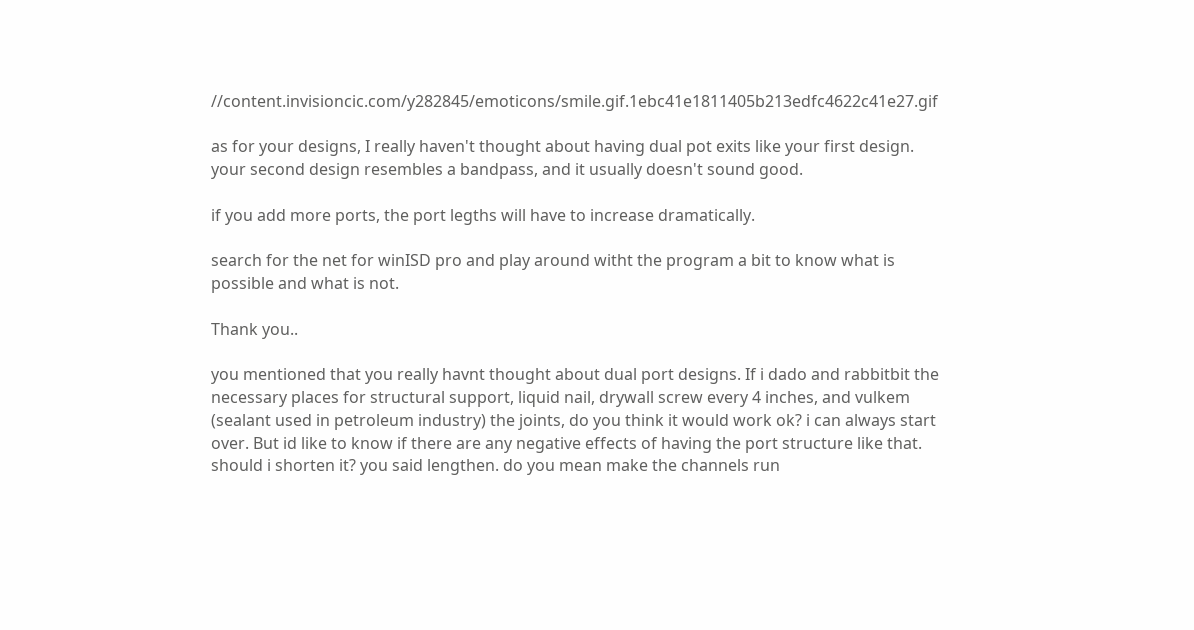//content.invisioncic.com/y282845/emoticons/smile.gif.1ebc41e1811405b213edfc4622c41e27.gif

as for your designs, I really haven't thought about having dual pot exits like your first design. your second design resembles a bandpass, and it usually doesn't sound good.

if you add more ports, the port legths will have to increase dramatically.

search for the net for winISD pro and play around witht the program a bit to know what is possible and what is not.

Thank you..

you mentioned that you really havnt thought about dual port designs. If i dado and rabbitbit the necessary places for structural support, liquid nail, drywall screw every 4 inches, and vulkem (sealant used in petroleum industry) the joints, do you think it would work ok? i can always start over. But id like to know if there are any negative effects of having the port structure like that. should i shorten it? you said lengthen. do you mean make the channels run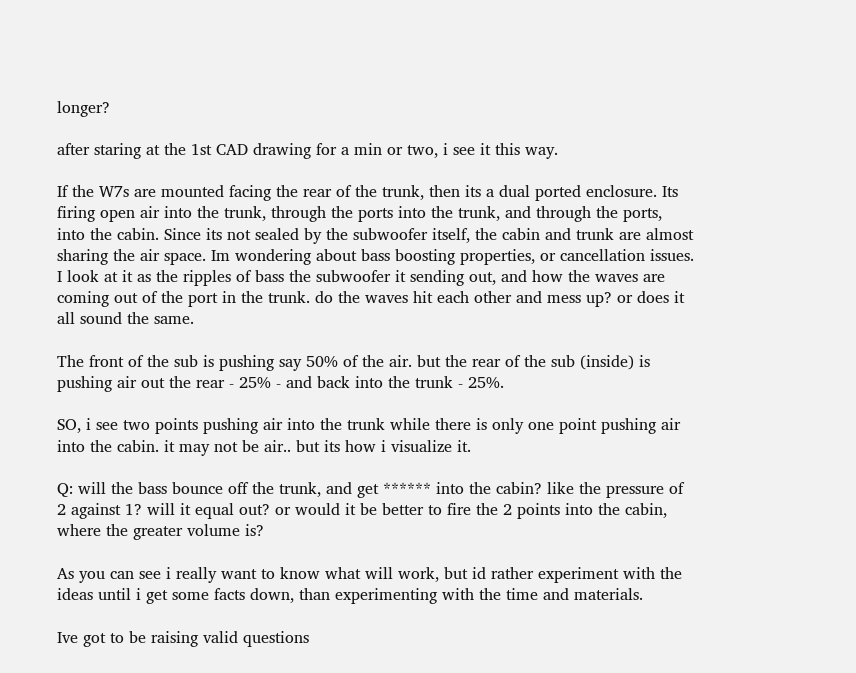longer?

after staring at the 1st CAD drawing for a min or two, i see it this way.

If the W7s are mounted facing the rear of the trunk, then its a dual ported enclosure. Its firing open air into the trunk, through the ports into the trunk, and through the ports, into the cabin. Since its not sealed by the subwoofer itself, the cabin and trunk are almost sharing the air space. Im wondering about bass boosting properties, or cancellation issues. I look at it as the ripples of bass the subwoofer it sending out, and how the waves are coming out of the port in the trunk. do the waves hit each other and mess up? or does it all sound the same.

The front of the sub is pushing say 50% of the air. but the rear of the sub (inside) is pushing air out the rear - 25% - and back into the trunk - 25%.

SO, i see two points pushing air into the trunk while there is only one point pushing air into the cabin. it may not be air.. but its how i visualize it.

Q: will the bass bounce off the trunk, and get ****** into the cabin? like the pressure of 2 against 1? will it equal out? or would it be better to fire the 2 points into the cabin, where the greater volume is?

As you can see i really want to know what will work, but id rather experiment with the ideas until i get some facts down, than experimenting with the time and materials.

Ive got to be raising valid questions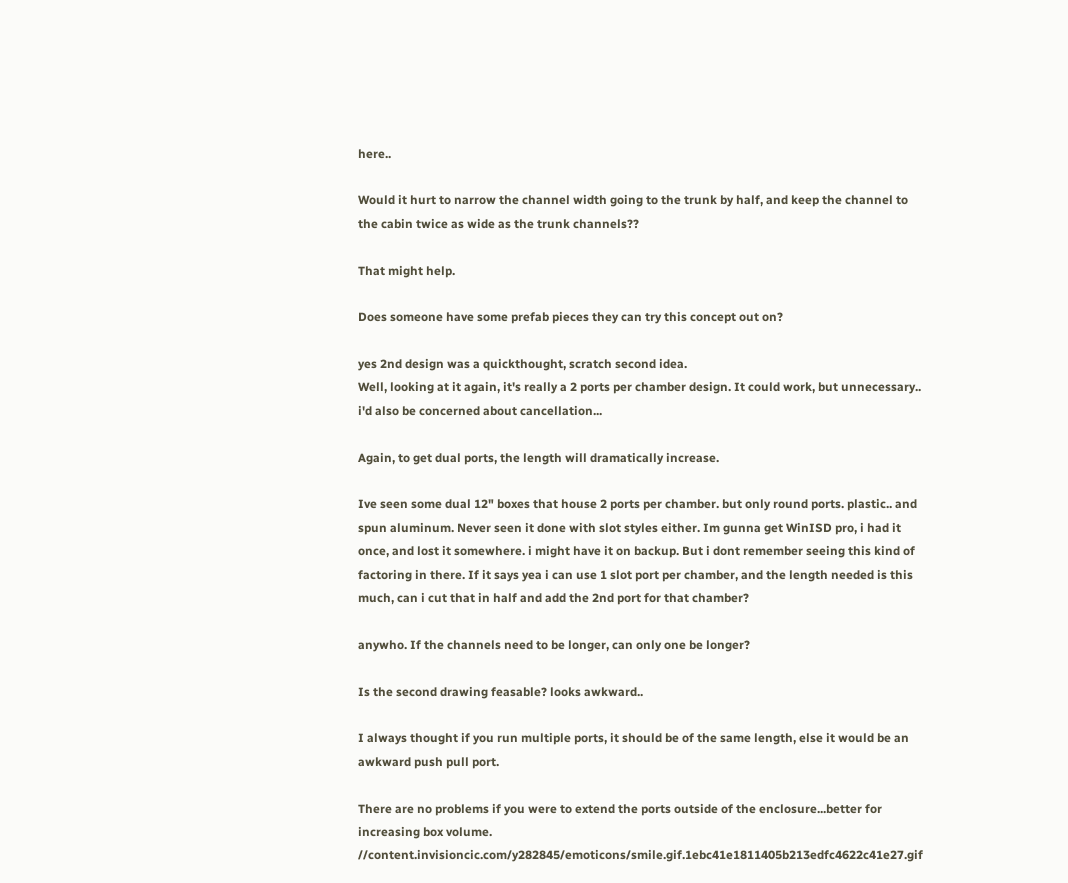here..

Would it hurt to narrow the channel width going to the trunk by half, and keep the channel to the cabin twice as wide as the trunk channels??

That might help.

Does someone have some prefab pieces they can try this concept out on?

yes 2nd design was a quickthought, scratch second idea.
Well, looking at it again, it's really a 2 ports per chamber design. It could work, but unnecessary.. i'd also be concerned about cancellation...

Again, to get dual ports, the length will dramatically increase.

Ive seen some dual 12" boxes that house 2 ports per chamber. but only round ports. plastic.. and spun aluminum. Never seen it done with slot styles either. Im gunna get WinISD pro, i had it once, and lost it somewhere. i might have it on backup. But i dont remember seeing this kind of factoring in there. If it says yea i can use 1 slot port per chamber, and the length needed is this much, can i cut that in half and add the 2nd port for that chamber?

anywho. If the channels need to be longer, can only one be longer?

Is the second drawing feasable? looks awkward..

I always thought if you run multiple ports, it should be of the same length, else it would be an awkward push pull port.

There are no problems if you were to extend the ports outside of the enclosure...better for increasing box volume. //content.invisioncic.com/y282845/emoticons/smile.gif.1ebc41e1811405b213edfc4622c41e27.gif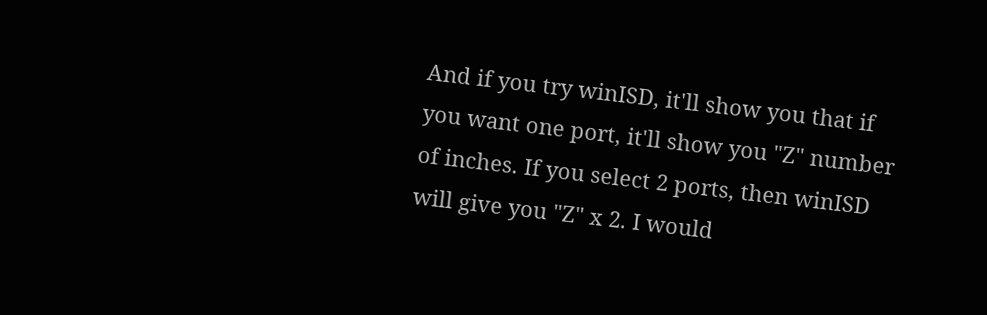And if you try winISD, it'll show you that if you want one port, it'll show you "Z" number of inches. If you select 2 ports, then winISD will give you "Z" x 2. I would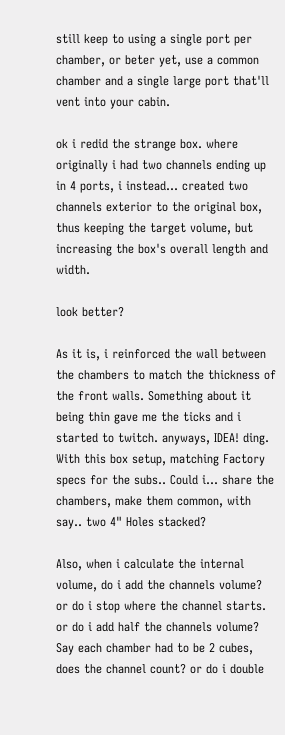still keep to using a single port per chamber, or beter yet, use a common chamber and a single large port that'll vent into your cabin.

ok i redid the strange box. where originally i had two channels ending up in 4 ports, i instead... created two channels exterior to the original box, thus keeping the target volume, but increasing the box's overall length and width.

look better?

As it is, i reinforced the wall between the chambers to match the thickness of the front walls. Something about it being thin gave me the ticks and i started to twitch. anyways, IDEA! ding. With this box setup, matching Factory specs for the subs.. Could i... share the chambers, make them common, with say.. two 4" Holes stacked?

Also, when i calculate the internal volume, do i add the channels volume? or do i stop where the channel starts. or do i add half the channels volume? Say each chamber had to be 2 cubes, does the channel count? or do i double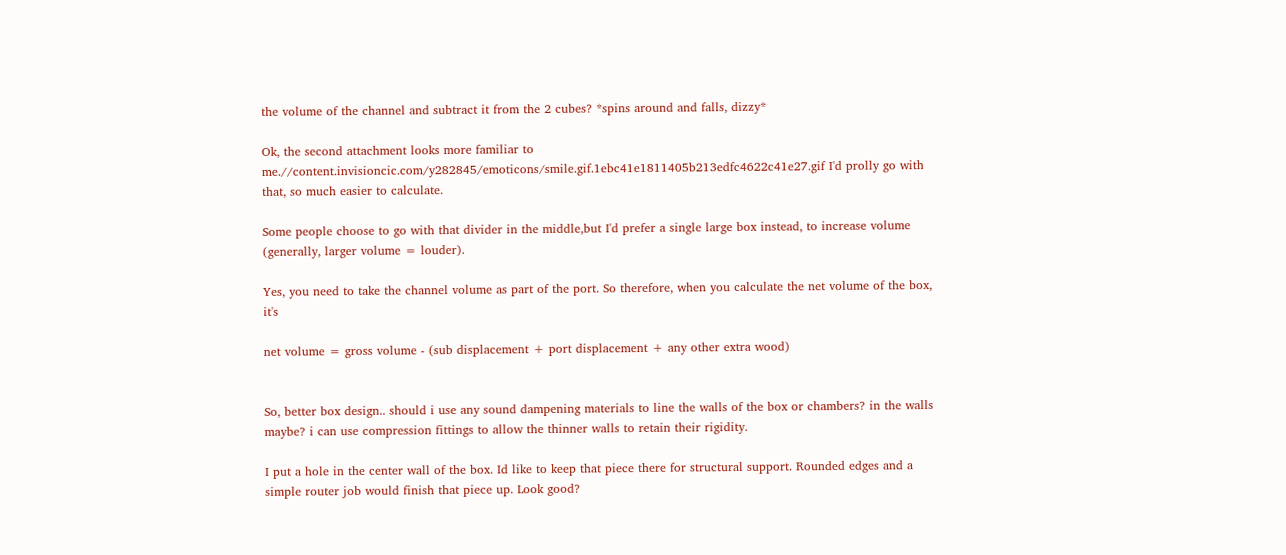the volume of the channel and subtract it from the 2 cubes? *spins around and falls, dizzy*

Ok, the second attachment looks more familiar to me.//content.invisioncic.com/y282845/emoticons/smile.gif.1ebc41e1811405b213edfc4622c41e27.gif I'd prolly go with that, so much easier to calculate.

Some people choose to go with that divider in the middle,but I'd prefer a single large box instead, to increase volume (generally, larger volume = louder).

Yes, you need to take the channel volume as part of the port. So therefore, when you calculate the net volume of the box, it's

net volume = gross volume - (sub displacement + port displacement + any other extra wood)


So, better box design.. should i use any sound dampening materials to line the walls of the box or chambers? in the walls maybe? i can use compression fittings to allow the thinner walls to retain their rigidity.

I put a hole in the center wall of the box. Id like to keep that piece there for structural support. Rounded edges and a simple router job would finish that piece up. Look good?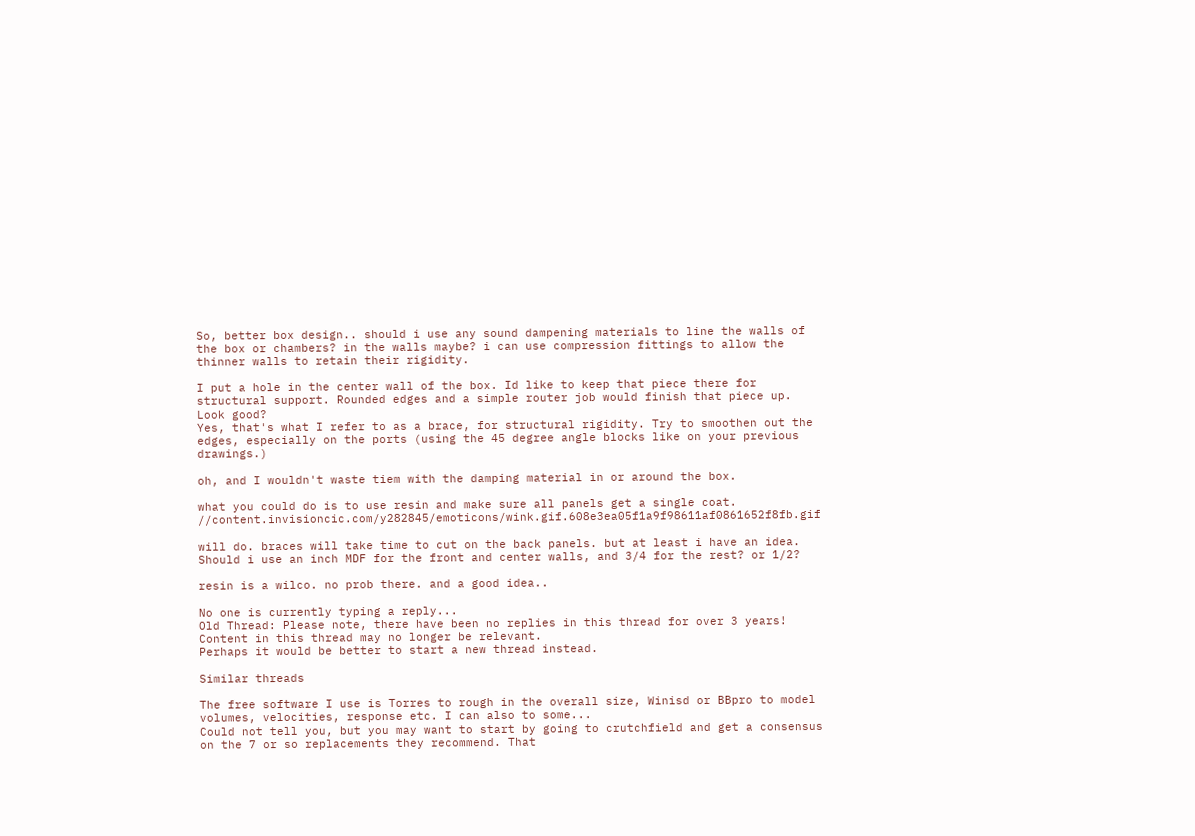So, better box design.. should i use any sound dampening materials to line the walls of the box or chambers? in the walls maybe? i can use compression fittings to allow the thinner walls to retain their rigidity.

I put a hole in the center wall of the box. Id like to keep that piece there for structural support. Rounded edges and a simple router job would finish that piece up. Look good?
Yes, that's what I refer to as a brace, for structural rigidity. Try to smoothen out the edges, especially on the ports (using the 45 degree angle blocks like on your previous drawings.)

oh, and I wouldn't waste tiem with the damping material in or around the box.

what you could do is to use resin and make sure all panels get a single coat. //content.invisioncic.com/y282845/emoticons/wink.gif.608e3ea05f1a9f98611af0861652f8fb.gif

will do. braces will take time to cut on the back panels. but at least i have an idea. Should i use an inch MDF for the front and center walls, and 3/4 for the rest? or 1/2?

resin is a wilco. no prob there. and a good idea..

No one is currently typing a reply...
Old Thread: Please note, there have been no replies in this thread for over 3 years!
Content in this thread may no longer be relevant.
Perhaps it would be better to start a new thread instead.

Similar threads

The free software I use is Torres to rough in the overall size, Winisd or BBpro to model volumes, velocities, response etc. I can also to some...
Could not tell you, but you may want to start by going to crutchfield and get a consensus on the 7 or so replacements they recommend. That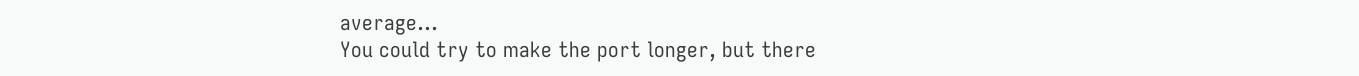average...
You could try to make the port longer, but there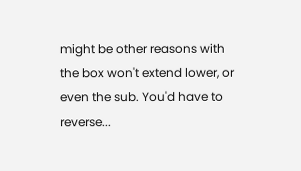might be other reasons with the box won't extend lower, or even the sub. You'd have to reverse...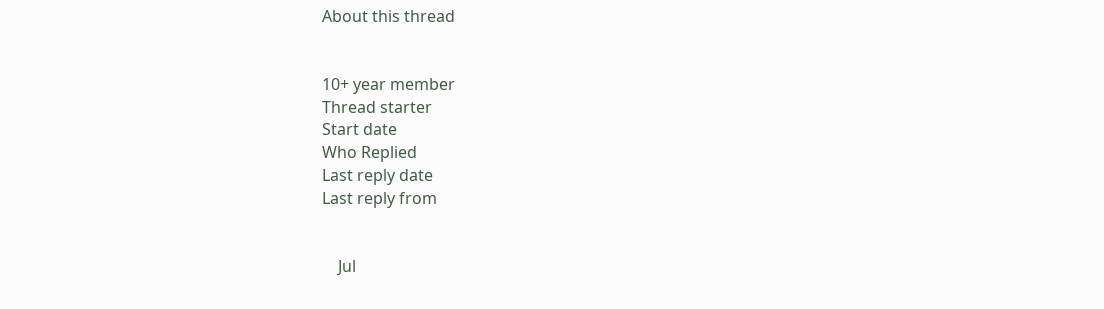About this thread


10+ year member
Thread starter
Start date
Who Replied
Last reply date
Last reply from


    Jul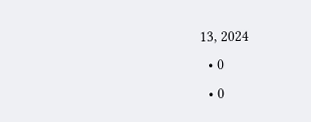13, 2024
  • 0
  • 0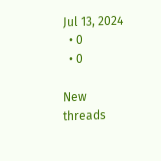Jul 13, 2024
  • 0
  • 0

New threads